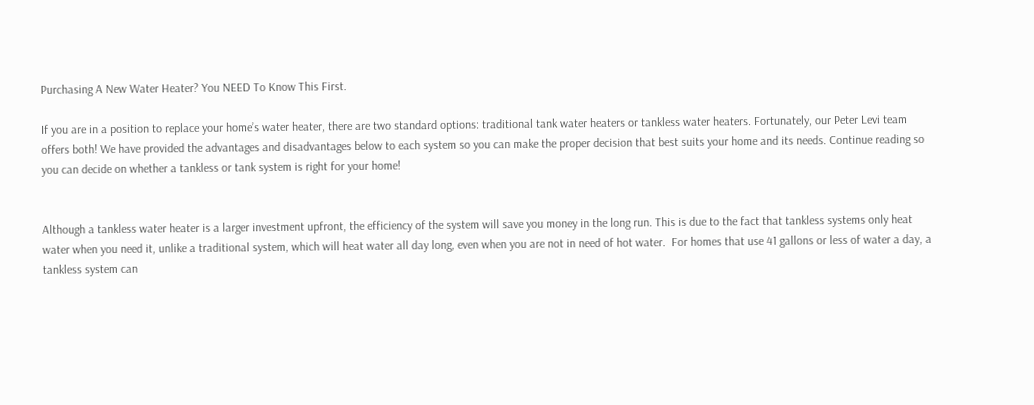Purchasing A New Water Heater? You NEED To Know This First.

If you are in a position to replace your home’s water heater, there are two standard options: traditional tank water heaters or tankless water heaters. Fortunately, our Peter Levi team offers both! We have provided the advantages and disadvantages below to each system so you can make the proper decision that best suits your home and its needs. Continue reading so you can decide on whether a tankless or tank system is right for your home!


Although a tankless water heater is a larger investment upfront, the efficiency of the system will save you money in the long run. This is due to the fact that tankless systems only heat water when you need it, unlike a traditional system, which will heat water all day long, even when you are not in need of hot water.  For homes that use 41 gallons or less of water a day, a tankless system can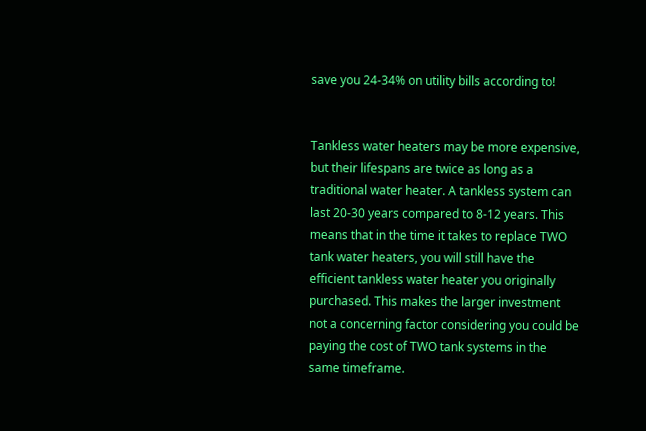save you 24-34% on utility bills according to!


Tankless water heaters may be more expensive, but their lifespans are twice as long as a traditional water heater. A tankless system can last 20-30 years compared to 8-12 years. This means that in the time it takes to replace TWO tank water heaters, you will still have the efficient tankless water heater you originally purchased. This makes the larger investment not a concerning factor considering you could be paying the cost of TWO tank systems in the same timeframe.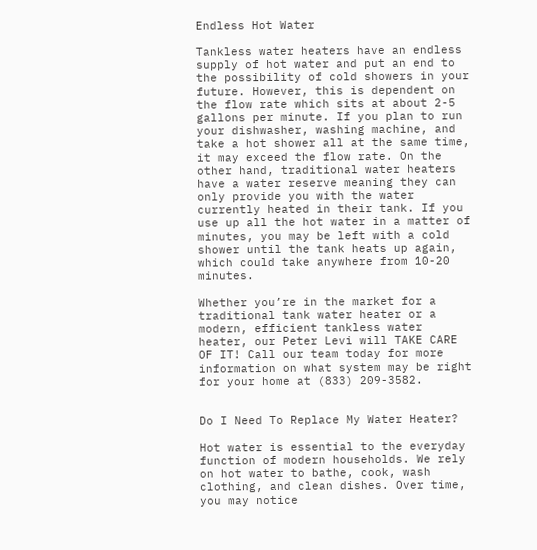Endless Hot Water

Tankless water heaters have an endless supply of hot water and put an end to the possibility of cold showers in your future. However, this is dependent on the flow rate which sits at about 2-5 gallons per minute. If you plan to run your dishwasher, washing machine, and take a hot shower all at the same time, it may exceed the flow rate. On the other hand, traditional water heaters have a water reserve meaning they can only provide you with the water currently heated in their tank. If you use up all the hot water in a matter of minutes, you may be left with a cold shower until the tank heats up again, which could take anywhere from 10-20 minutes.

Whether you’re in the market for a traditional tank water heater or a modern, efficient tankless water heater, our Peter Levi will TAKE CARE OF IT! Call our team today for more information on what system may be right for your home at (833) 209-3582.


Do I Need To Replace My Water Heater?

Hot water is essential to the everyday function of modern households. We rely on hot water to bathe, cook, wash clothing, and clean dishes. Over time, you may notice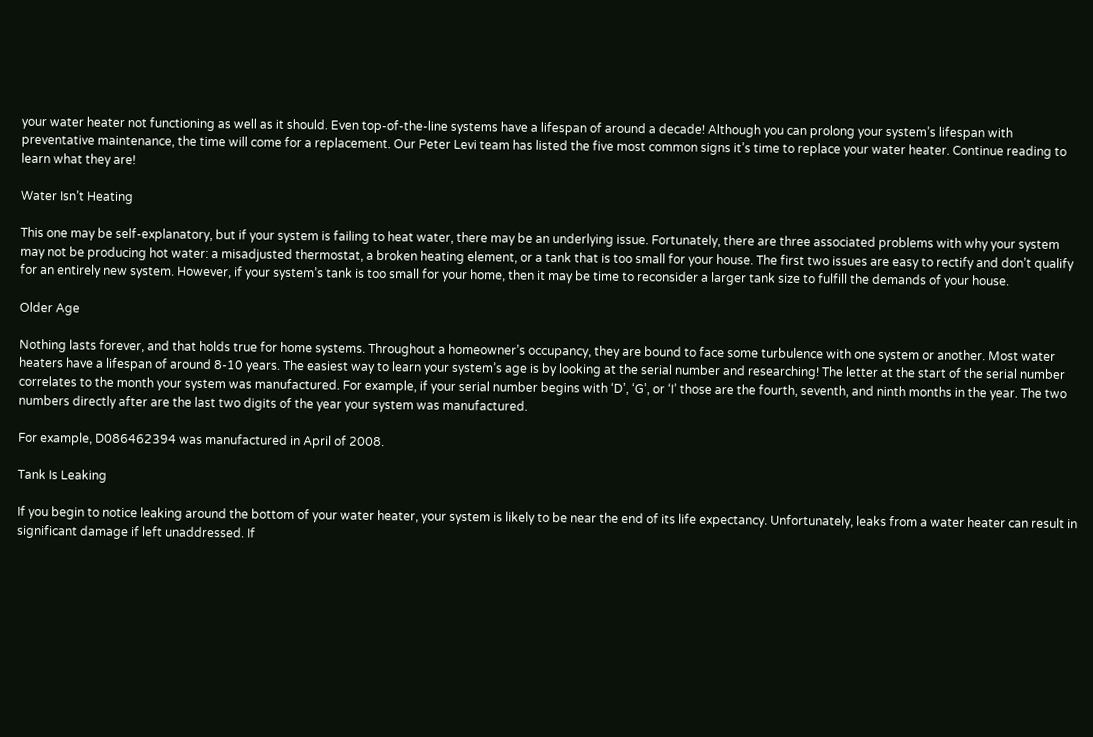your water heater not functioning as well as it should. Even top-of-the-line systems have a lifespan of around a decade! Although you can prolong your system’s lifespan with preventative maintenance, the time will come for a replacement. Our Peter Levi team has listed the five most common signs it’s time to replace your water heater. Continue reading to learn what they are!

Water Isn’t Heating

This one may be self-explanatory, but if your system is failing to heat water, there may be an underlying issue. Fortunately, there are three associated problems with why your system may not be producing hot water: a misadjusted thermostat, a broken heating element, or a tank that is too small for your house. The first two issues are easy to rectify and don’t qualify for an entirely new system. However, if your system’s tank is too small for your home, then it may be time to reconsider a larger tank size to fulfill the demands of your house.

Older Age

Nothing lasts forever, and that holds true for home systems. Throughout a homeowner’s occupancy, they are bound to face some turbulence with one system or another. Most water heaters have a lifespan of around 8-10 years. The easiest way to learn your system’s age is by looking at the serial number and researching! The letter at the start of the serial number correlates to the month your system was manufactured. For example, if your serial number begins with ‘D’, ‘G’, or ‘I’ those are the fourth, seventh, and ninth months in the year. The two numbers directly after are the last two digits of the year your system was manufactured.

For example, D086462394 was manufactured in April of 2008.

Tank Is Leaking

If you begin to notice leaking around the bottom of your water heater, your system is likely to be near the end of its life expectancy. Unfortunately, leaks from a water heater can result in significant damage if left unaddressed. If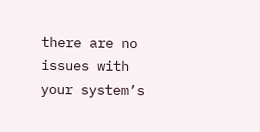there are no issues with your system’s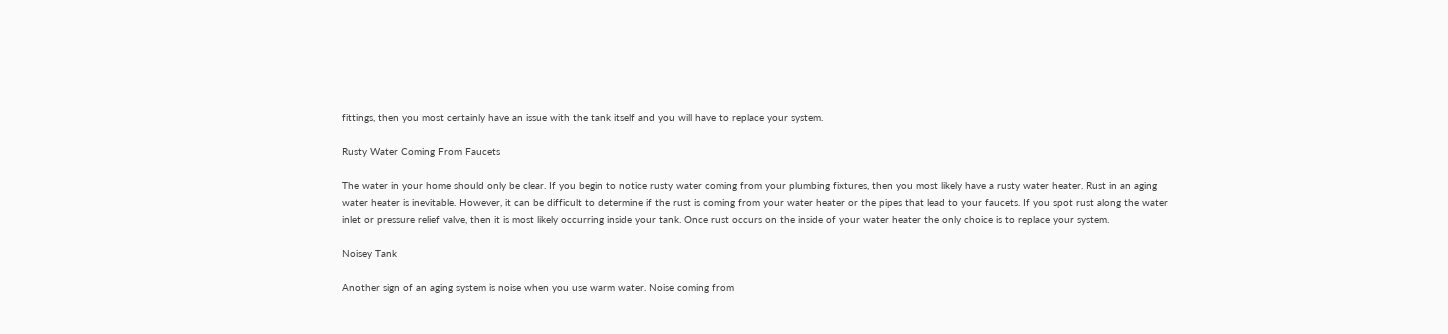fittings, then you most certainly have an issue with the tank itself and you will have to replace your system.

Rusty Water Coming From Faucets

The water in your home should only be clear. If you begin to notice rusty water coming from your plumbing fixtures, then you most likely have a rusty water heater. Rust in an aging water heater is inevitable. However, it can be difficult to determine if the rust is coming from your water heater or the pipes that lead to your faucets. If you spot rust along the water inlet or pressure relief valve, then it is most likely occurring inside your tank. Once rust occurs on the inside of your water heater the only choice is to replace your system.

Noisey Tank

Another sign of an aging system is noise when you use warm water. Noise coming from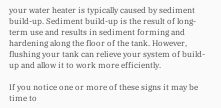your water heater is typically caused by sediment build-up. Sediment build-up is the result of long-term use and results in sediment forming and hardening along the floor of the tank. However, flushing your tank can relieve your system of build-up and allow it to work more efficiently.

If you notice one or more of these signs it may be time to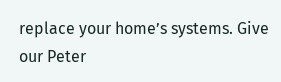replace your home’s systems. Give our Peter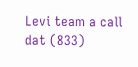Levi team a call dat (833)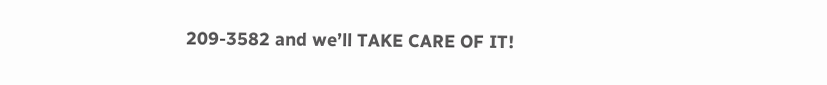209-3582 and we’ll TAKE CARE OF IT!